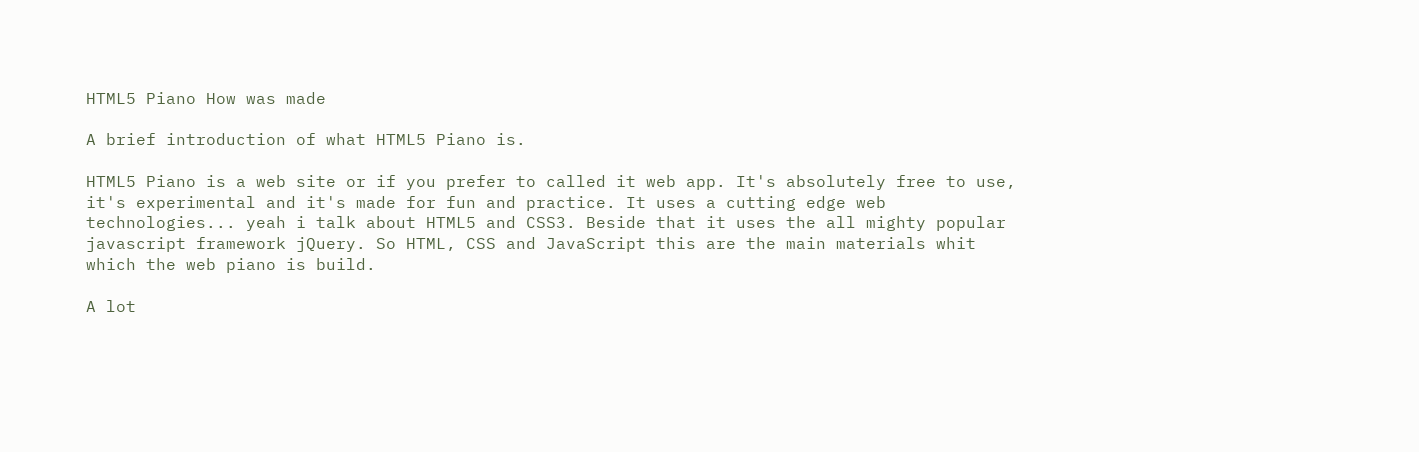HTML5 Piano How was made

A brief introduction of what HTML5 Piano is.

HTML5 Piano is a web site or if you prefer to called it web app. It's absolutely free to use, it's experimental and it's made for fun and practice. It uses a cutting edge web technologies... yeah i talk about HTML5 and CSS3. Beside that it uses the all mighty popular javascript framework jQuery. So HTML, CSS and JavaScript this are the main materials whit which the web piano is build.

A lot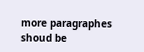more paragraphes shoud be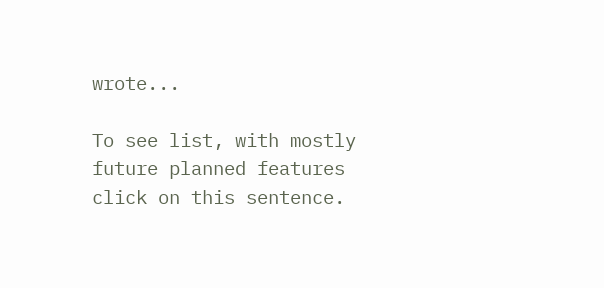wrote...

To see list, with mostly future planned features click on this sentence.